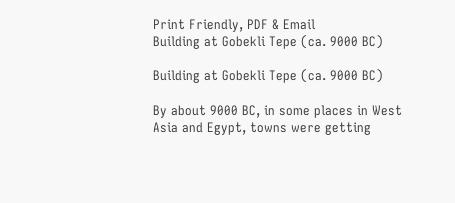Print Friendly, PDF & Email
Building at Gobekli Tepe (ca. 9000 BC)

Building at Gobekli Tepe (ca. 9000 BC)

By about 9000 BC, in some places in West Asia and Egypt, towns were getting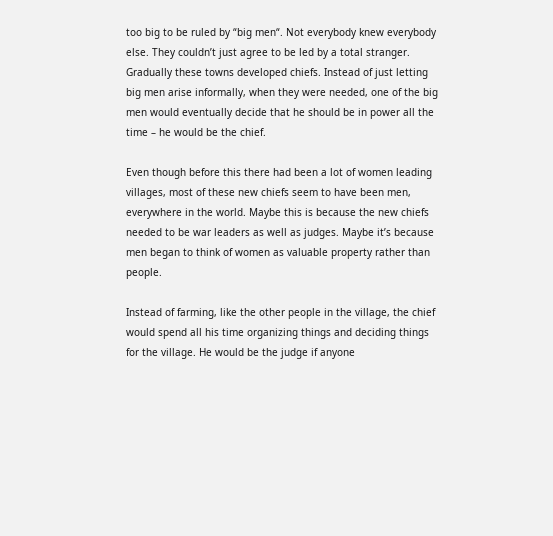too big to be ruled by “big men“. Not everybody knew everybody else. They couldn’t just agree to be led by a total stranger. Gradually these towns developed chiefs. Instead of just letting big men arise informally, when they were needed, one of the big men would eventually decide that he should be in power all the time – he would be the chief.

Even though before this there had been a lot of women leading villages, most of these new chiefs seem to have been men, everywhere in the world. Maybe this is because the new chiefs needed to be war leaders as well as judges. Maybe it’s because men began to think of women as valuable property rather than people.

Instead of farming, like the other people in the village, the chief would spend all his time organizing things and deciding things for the village. He would be the judge if anyone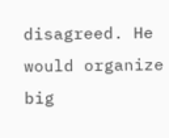disagreed. He would organize big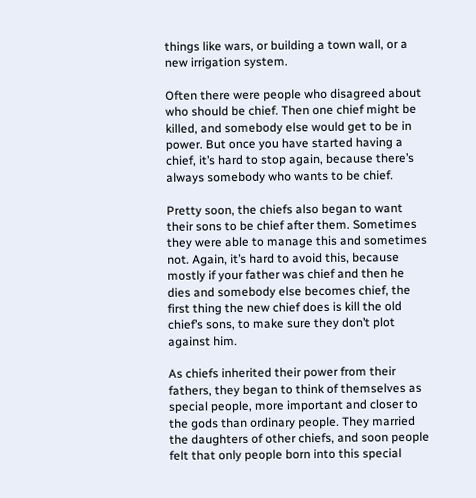things like wars, or building a town wall, or a new irrigation system.

Often there were people who disagreed about who should be chief. Then one chief might be killed, and somebody else would get to be in power. But once you have started having a chief, it’s hard to stop again, because there’s always somebody who wants to be chief.

Pretty soon, the chiefs also began to want their sons to be chief after them. Sometimes they were able to manage this and sometimes not. Again, it’s hard to avoid this, because mostly if your father was chief and then he dies and somebody else becomes chief, the first thing the new chief does is kill the old chief’s sons, to make sure they don’t plot against him.

As chiefs inherited their power from their fathers, they began to think of themselves as special people, more important and closer to the gods than ordinary people. They married the daughters of other chiefs, and soon people felt that only people born into this special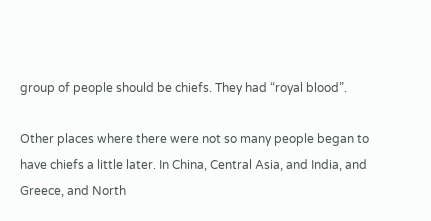group of people should be chiefs. They had “royal blood”.

Other places where there were not so many people began to have chiefs a little later. In China, Central Asia, and India, and Greece, and North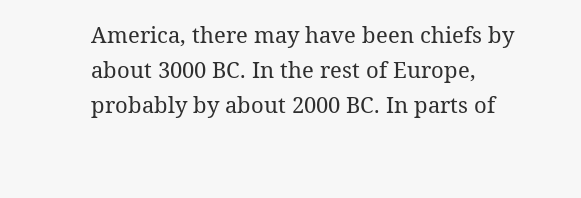America, there may have been chiefs by about 3000 BC. In the rest of Europe, probably by about 2000 BC. In parts of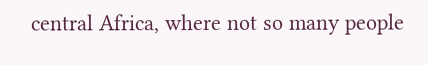central Africa, where not so many people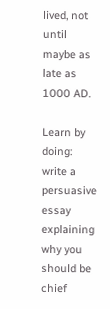lived, not until maybe as late as 1000 AD.

Learn by doing: write a persuasive essay explaining why you should be chief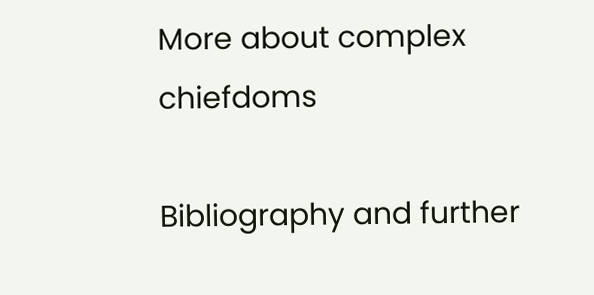More about complex chiefdoms

Bibliography and further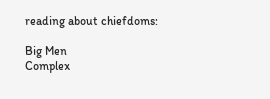reading about chiefdoms:

Big Men
Complex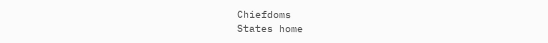Chiefdoms
States home